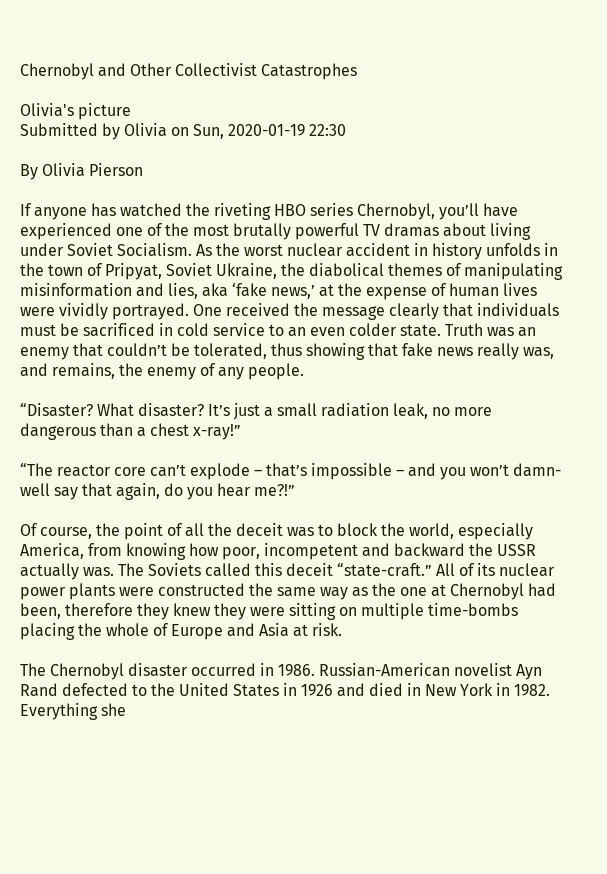Chernobyl and Other Collectivist Catastrophes

Olivia's picture
Submitted by Olivia on Sun, 2020-01-19 22:30

By Olivia Pierson

If anyone has watched the riveting HBO series Chernobyl, you’ll have experienced one of the most brutally powerful TV dramas about living under Soviet Socialism. As the worst nuclear accident in history unfolds in the town of Pripyat, Soviet Ukraine, the diabolical themes of manipulating misinformation and lies, aka ‘fake news,’ at the expense of human lives were vividly portrayed. One received the message clearly that individuals must be sacrificed in cold service to an even colder state. Truth was an enemy that couldn’t be tolerated, thus showing that fake news really was, and remains, the enemy of any people.

“Disaster? What disaster? It’s just a small radiation leak, no more dangerous than a chest x-ray!”

“The reactor core can’t explode – that’s impossible – and you won’t damn-well say that again, do you hear me?!”

Of course, the point of all the deceit was to block the world, especially America, from knowing how poor, incompetent and backward the USSR actually was. The Soviets called this deceit “state-craft.” All of its nuclear power plants were constructed the same way as the one at Chernobyl had been, therefore they knew they were sitting on multiple time-bombs placing the whole of Europe and Asia at risk.

The Chernobyl disaster occurred in 1986. Russian-American novelist Ayn Rand defected to the United States in 1926 and died in New York in 1982. Everything she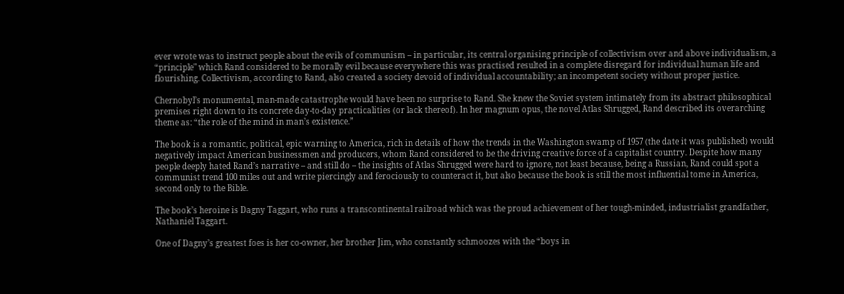ever wrote was to instruct people about the evils of communism – in particular, its central organising principle of collectivism over and above individualism, a “principle" which Rand considered to be morally evil because everywhere this was practised resulted in a complete disregard for individual human life and flourishing. Collectivism, according to Rand, also created a society devoid of individual accountability; an incompetent society without proper justice.

Chernobyl’s monumental, man-made catastrophe would have been no surprise to Rand. She knew the Soviet system intimately from its abstract philosophical premises right down to its concrete day-to-day practicalities (or lack thereof). In her magnum opus, the novel Atlas Shrugged, Rand described its overarching theme as: “the role of the mind in man’s existence.”

The book is a romantic, political, epic warning to America, rich in details of how the trends in the Washington swamp of 1957 (the date it was published) would negatively impact American businessmen and producers, whom Rand considered to be the driving creative force of a capitalist country. Despite how many people deeply hated Rand’s narrative – and still do – the insights of Atlas Shrugged were hard to ignore, not least because, being a Russian, Rand could spot a communist trend 100 miles out and write piercingly and ferociously to counteract it, but also because the book is still the most influential tome in America, second only to the Bible.

The book’s heroine is Dagny Taggart, who runs a transcontinental railroad which was the proud achievement of her tough-minded, industrialist grandfather, Nathaniel Taggart.

One of Dagny’s greatest foes is her co-owner, her brother Jim, who constantly schmoozes with the “boys in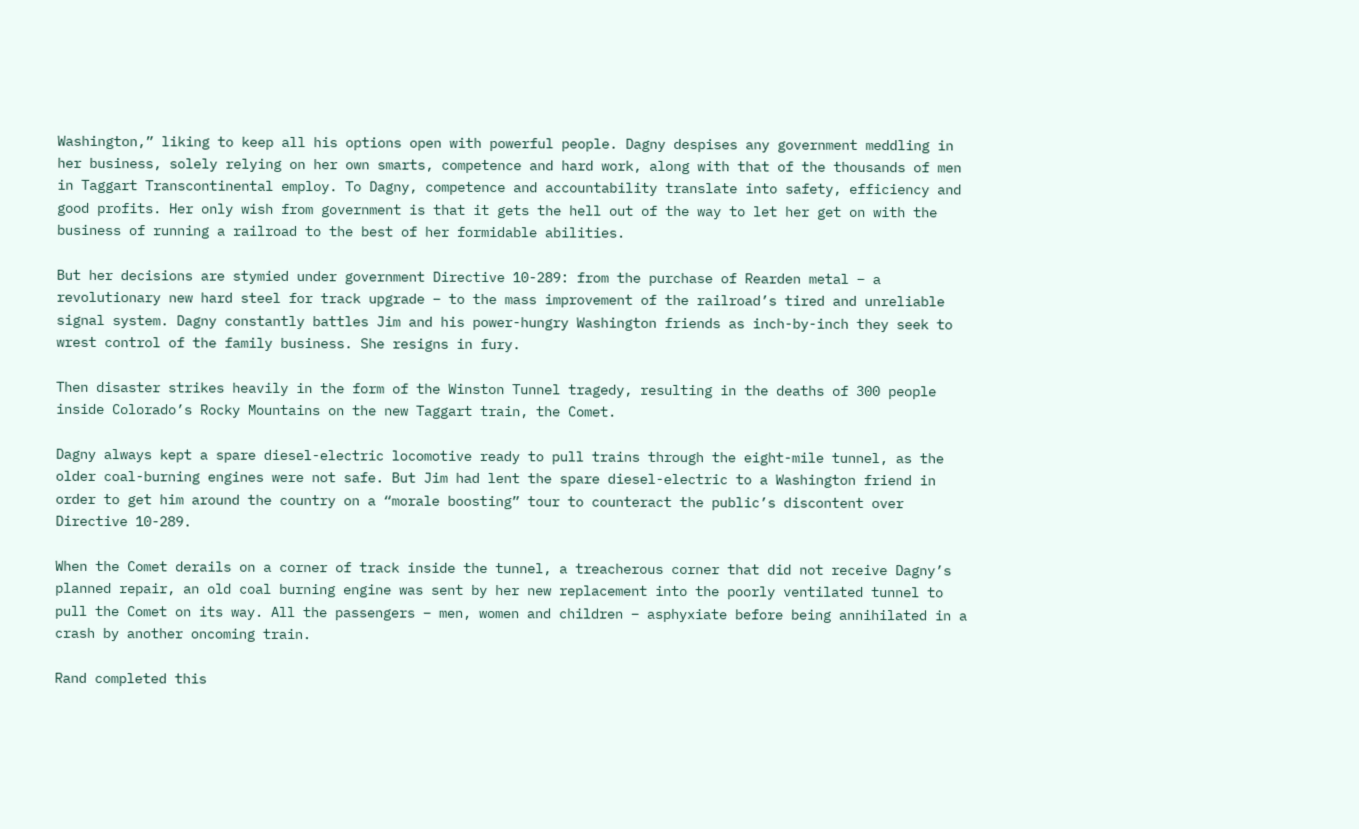Washington,” liking to keep all his options open with powerful people. Dagny despises any government meddling in her business, solely relying on her own smarts, competence and hard work, along with that of the thousands of men in Taggart Transcontinental employ. To Dagny, competence and accountability translate into safety, efficiency and good profits. Her only wish from government is that it gets the hell out of the way to let her get on with the business of running a railroad to the best of her formidable abilities.

But her decisions are stymied under government Directive 10-289: from the purchase of Rearden metal – a revolutionary new hard steel for track upgrade – to the mass improvement of the railroad’s tired and unreliable signal system. Dagny constantly battles Jim and his power-hungry Washington friends as inch-by-inch they seek to wrest control of the family business. She resigns in fury.

Then disaster strikes heavily in the form of the Winston Tunnel tragedy, resulting in the deaths of 300 people inside Colorado’s Rocky Mountains on the new Taggart train, the Comet.

Dagny always kept a spare diesel-electric locomotive ready to pull trains through the eight-mile tunnel, as the older coal-burning engines were not safe. But Jim had lent the spare diesel-electric to a Washington friend in order to get him around the country on a “morale boosting” tour to counteract the public’s discontent over Directive 10-289.

When the Comet derails on a corner of track inside the tunnel, a treacherous corner that did not receive Dagny’s planned repair, an old coal burning engine was sent by her new replacement into the poorly ventilated tunnel to pull the Comet on its way. All the passengers – men, women and children – asphyxiate before being annihilated in a crash by another oncoming train.

Rand completed this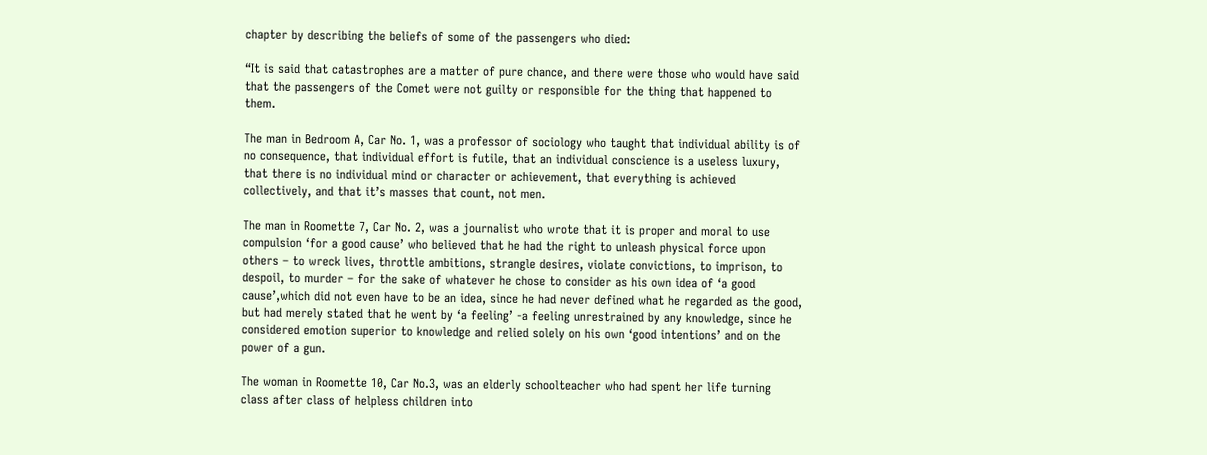chapter by describing the beliefs of some of the passengers who died:

“It is said that catastrophes are a matter of pure chance, and there were those who would have said that the passengers of the Comet were not guilty or responsible for the thing that happened to them.

The man in Bedroom A, Car No. 1, was a professor of sociology who taught that individual ability is of no consequence, that individual effort is futile, that an individual conscience is a useless luxury, that there is no individual mind or character or achievement, that everything is achieved collectively, and that it’s masses that count, not men.

The man in Roomette 7, Car No. 2, was a journalist who wrote that it is proper and moral to use compulsion ‘for a good cause’ who believed that he had the right to unleash physical force upon others – to wreck lives, throttle ambitions, strangle desires, violate convictions, to imprison, to despoil, to murder – for the sake of whatever he chose to consider as his own idea of ‘a good cause’,which did not even have to be an idea, since he had never defined what he regarded as the good, but had merely stated that he went by ‘a feeling’ -a feeling unrestrained by any knowledge, since he considered emotion superior to knowledge and relied solely on his own ‘good intentions’ and on the power of a gun.

The woman in Roomette 10, Car No.3, was an elderly schoolteacher who had spent her life turning class after class of helpless children into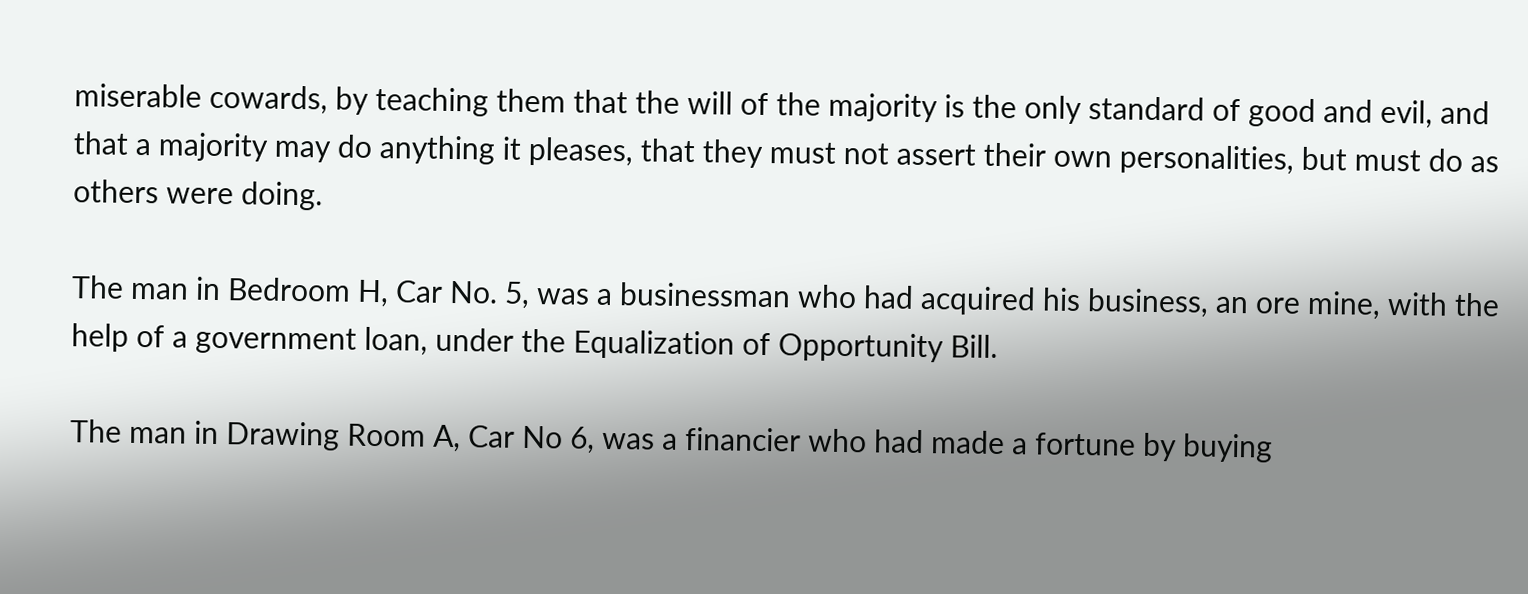miserable cowards, by teaching them that the will of the majority is the only standard of good and evil, and that a majority may do anything it pleases, that they must not assert their own personalities, but must do as others were doing.

The man in Bedroom H, Car No. 5, was a businessman who had acquired his business, an ore mine, with the help of a government loan, under the Equalization of Opportunity Bill.

The man in Drawing Room A, Car No 6, was a financier who had made a fortune by buying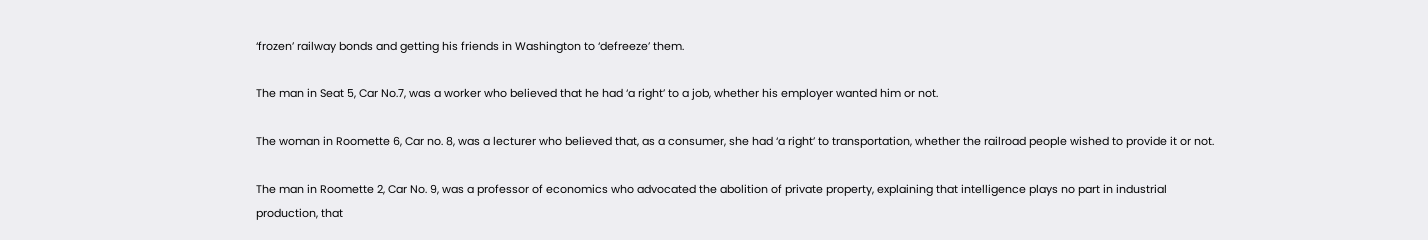‘frozen’ railway bonds and getting his friends in Washington to ‘defreeze’ them.

The man in Seat 5, Car No.7, was a worker who believed that he had ‘a right’ to a job, whether his employer wanted him or not.

The woman in Roomette 6, Car no. 8, was a lecturer who believed that, as a consumer, she had ‘a right’ to transportation, whether the railroad people wished to provide it or not.

The man in Roomette 2, Car No. 9, was a professor of economics who advocated the abolition of private property, explaining that intelligence plays no part in industrial production, that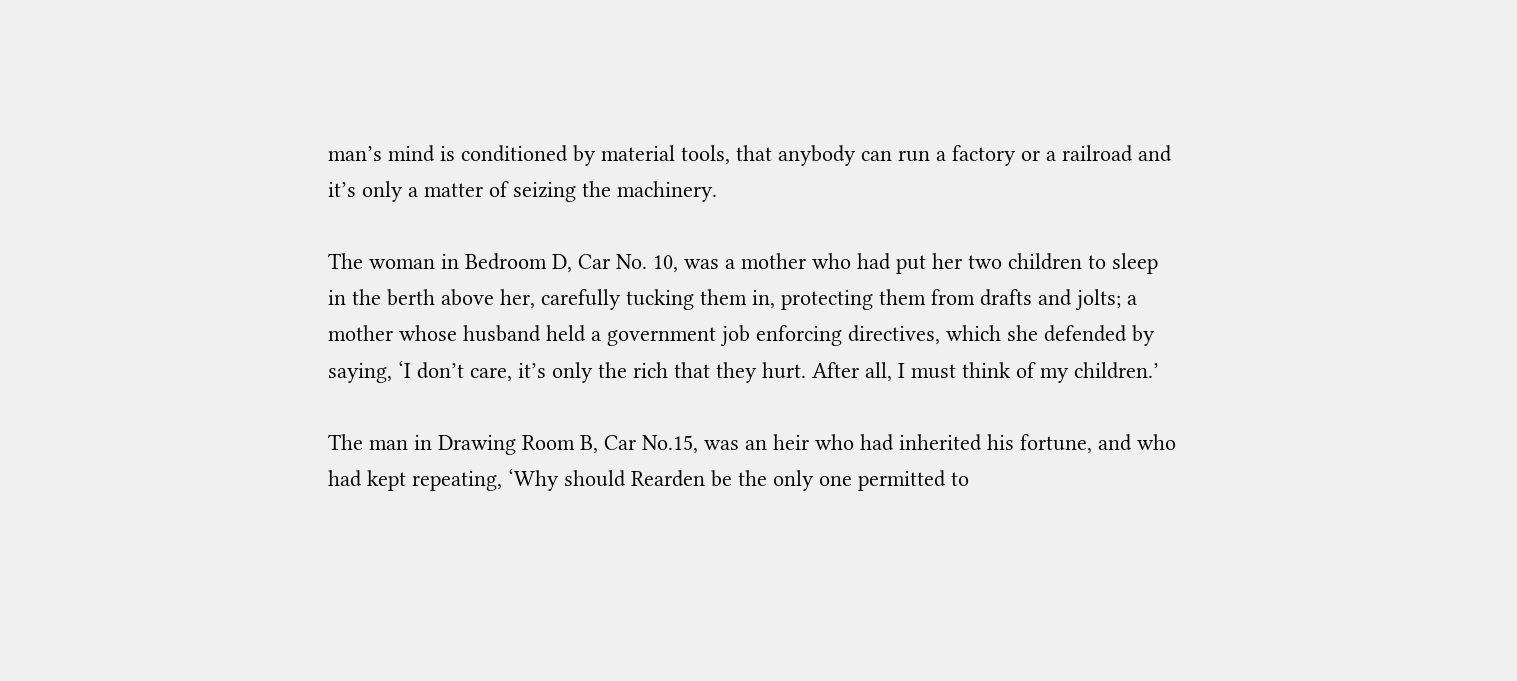man’s mind is conditioned by material tools, that anybody can run a factory or a railroad and it’s only a matter of seizing the machinery.

The woman in Bedroom D, Car No. 10, was a mother who had put her two children to sleep in the berth above her, carefully tucking them in, protecting them from drafts and jolts; a mother whose husband held a government job enforcing directives, which she defended by saying, ‘I don’t care, it’s only the rich that they hurt. After all, I must think of my children.’

The man in Drawing Room B, Car No.15, was an heir who had inherited his fortune, and who had kept repeating, ‘Why should Rearden be the only one permitted to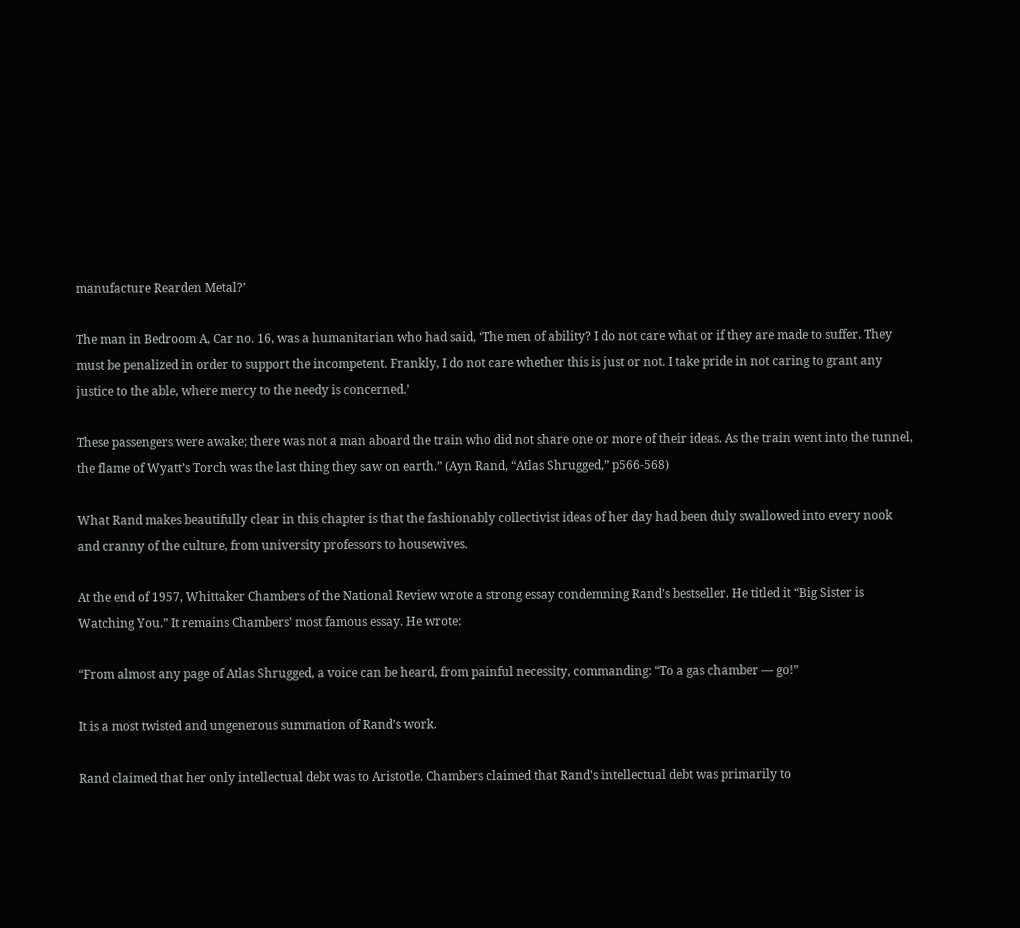manufacture Rearden Metal?’

The man in Bedroom A, Car no. 16, was a humanitarian who had said, ‘The men of ability? I do not care what or if they are made to suffer. They must be penalized in order to support the incompetent. Frankly, I do not care whether this is just or not. I take pride in not caring to grant any justice to the able, where mercy to the needy is concerned.’

These passengers were awake; there was not a man aboard the train who did not share one or more of their ideas. As the train went into the tunnel, the flame of Wyatt’s Torch was the last thing they saw on earth.” (Ayn Rand, “Atlas Shrugged,” p566-568)

What Rand makes beautifully clear in this chapter is that the fashionably collectivist ideas of her day had been duly swallowed into every nook and cranny of the culture, from university professors to housewives.

At the end of 1957, Whittaker Chambers of the National Review wrote a strong essay condemning Rand’s bestseller. He titled it “Big Sister is Watching You.” It remains Chambers’ most famous essay. He wrote:

“From almost any page of Atlas Shrugged, a voice can be heard, from painful necessity, commanding: “To a gas chamber — go!”

It is a most twisted and ungenerous summation of Rand’s work.

Rand claimed that her only intellectual debt was to Aristotle. Chambers claimed that Rand's intellectual debt was primarily to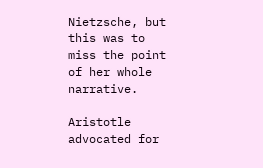Nietzsche, but this was to miss the point of her whole narrative.

Aristotle advocated for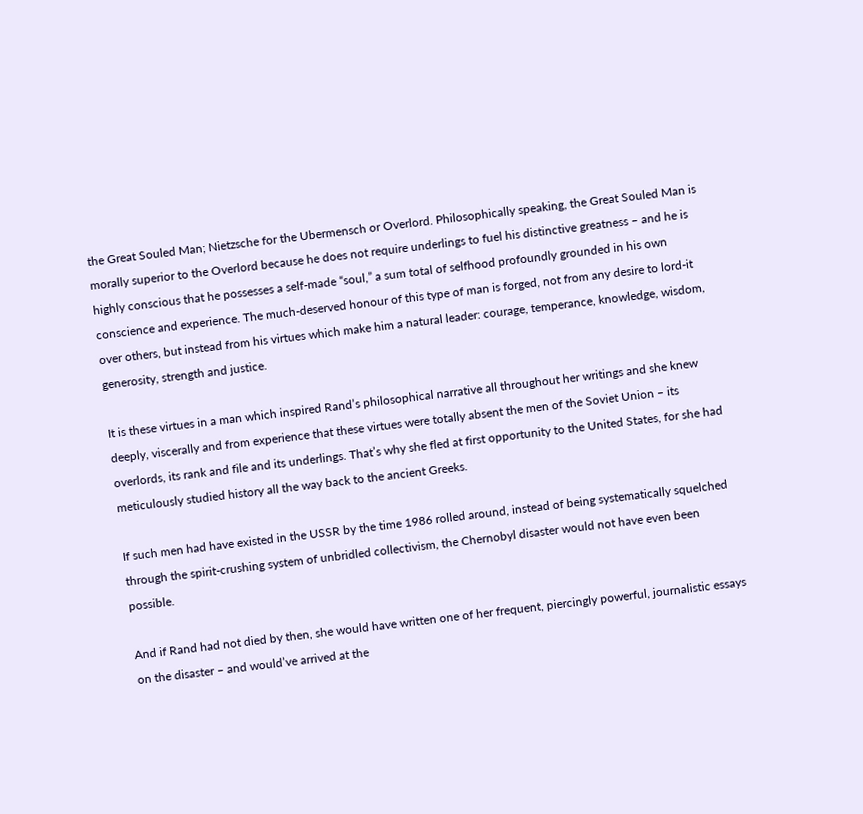the Great Souled Man; Nietzsche for the Ubermensch or Overlord. Philosophically speaking, the Great Souled Man is morally superior to the Overlord because he does not require underlings to fuel his distinctive greatness – and he is highly conscious that he possesses a self-made “soul,” a sum total of selfhood profoundly grounded in his own conscience and experience. The much-deserved honour of this type of man is forged, not from any desire to lord-it over others, but instead from his virtues which make him a natural leader: courage, temperance, knowledge, wisdom, generosity, strength and justice.

It is these virtues in a man which inspired Rand’s philosophical narrative all throughout her writings and she knew deeply, viscerally and from experience that these virtues were totally absent the men of the Soviet Union – its overlords, its rank and file and its underlings. That’s why she fled at first opportunity to the United States, for she had meticulously studied history all the way back to the ancient Greeks.

If such men had have existed in the USSR by the time 1986 rolled around, instead of being systematically squelched through the spirit-crushing system of unbridled collectivism, the Chernobyl disaster would not have even been possible.

And if Rand had not died by then, she would have written one of her frequent, piercingly powerful, journalistic essays on the disaster – and would’ve arrived at the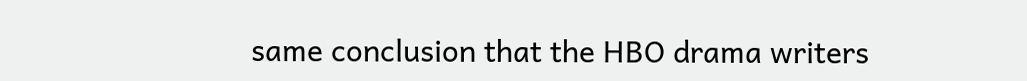same conclusion that the HBO drama writers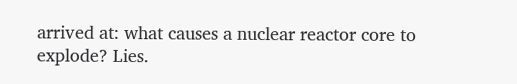arrived at: what causes a nuclear reactor core to explode? Lies.